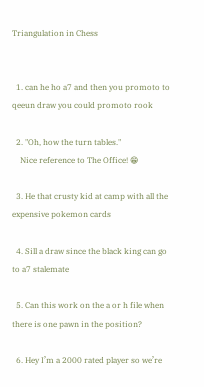Triangulation in Chess


  1. can he ho a7 and then you promoto to qeeun draw you could promoto rook

  2. "Oh, how the turn tables."
    Nice reference to The Office! 😁

  3. He that crusty kid at camp with all the expensive pokemon cards

  4. Sill a draw since the black king can go to a7 stalemate

  5. Can this work on the a or h file when there is one pawn in the position?

  6. Hey I’m a 2000 rated player so we’re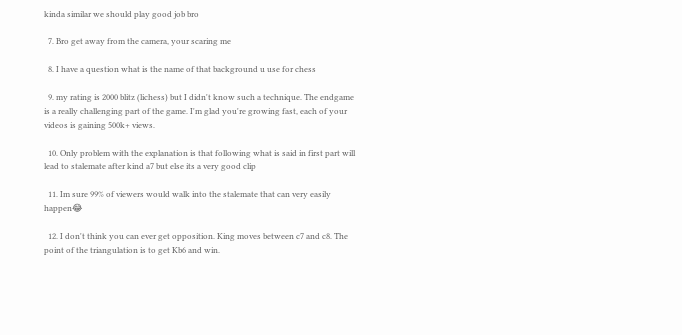kinda similar we should play good job bro

  7. Bro get away from the camera, your scaring me

  8. I have a question what is the name of that background u use for chess

  9. my rating is 2000 blitz (lichess) but I didn't know such a technique. The endgame is a really challenging part of the game. I'm glad you're growing fast, each of your videos is gaining 500k+ views.

  10. Only problem with the explanation is that following what is said in first part will lead to stalemate after kind a7 but else its a very good clip

  11. Im sure 99% of viewers would walk into the stalemate that can very easily happen😂

  12. I don't think you can ever get opposition. King moves between c7 and c8. The point of the triangulation is to get Kb6 and win.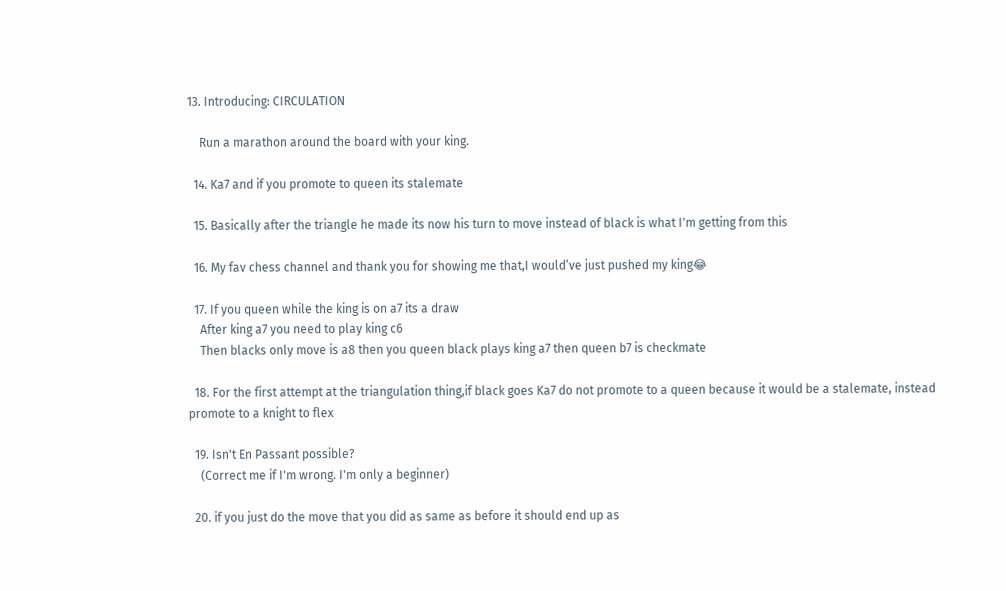13. Introducing: CIRCULATION

    Run a marathon around the board with your king.

  14. Ka7 and if you promote to queen its stalemate

  15. Basically after the triangle he made its now his turn to move instead of black is what I'm getting from this

  16. My fav chess channel and thank you for showing me that,I would’ve just pushed my king😂

  17. If you queen while the king is on a7 its a draw
    After king a7 you need to play king c6
    Then blacks only move is a8 then you queen black plays king a7 then queen b7 is checkmate

  18. For the first attempt at the triangulation thing,if black goes Ka7 do not promote to a queen because it would be a stalemate, instead promote to a knight to flex

  19. Isn't En Passant possible?
    (Correct me if I'm wrong. I'm only a beginner)

  20. if you just do the move that you did as same as before it should end up as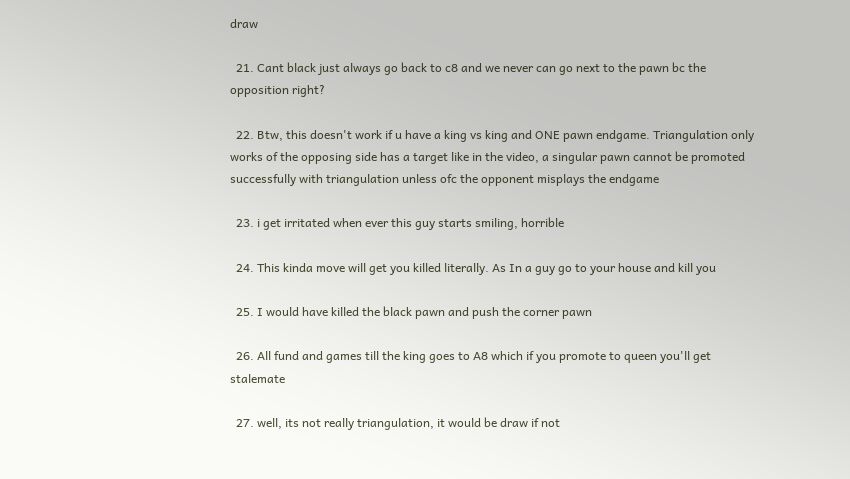draw

  21. Cant black just always go back to c8 and we never can go next to the pawn bc the opposition right?

  22. Btw, this doesn't work if u have a king vs king and ONE pawn endgame. Triangulation only works of the opposing side has a target like in the video, a singular pawn cannot be promoted successfully with triangulation unless ofc the opponent misplays the endgame

  23. i get irritated when ever this guy starts smiling, horrible

  24. This kinda move will get you killed literally. As In a guy go to your house and kill you

  25. I would have killed the black pawn and push the corner pawn

  26. All fund and games till the king goes to A8 which if you promote to queen you'll get stalemate

  27. well, its not really triangulation, it would be draw if not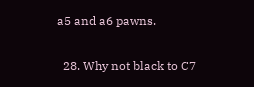a5 and a6 pawns.

  28. Why not black to C7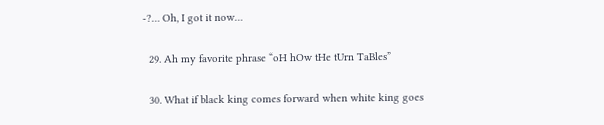-?… Oh, I got it now…

  29. Ah my favorite phrase “oH hOw tHe tUrn TaBles”

  30. What if black king comes forward when white king goes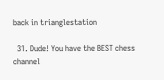back in trianglestation

  31. Dude! You have the BEST chess channel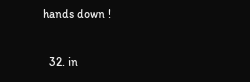hands down !

  32. in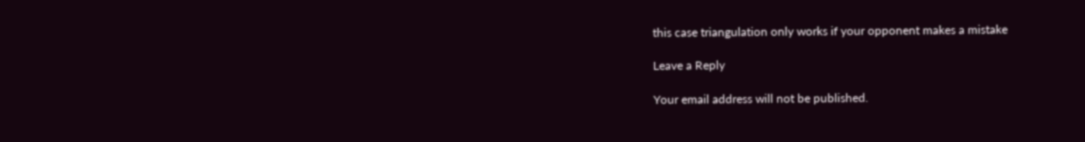this case triangulation only works if your opponent makes a mistake

Leave a Reply

Your email address will not be published.